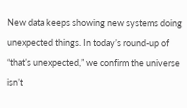New data keeps showing new systems doing unexpected things. In today’s round-up of “that’s unexpected,” we confirm the universe isn’t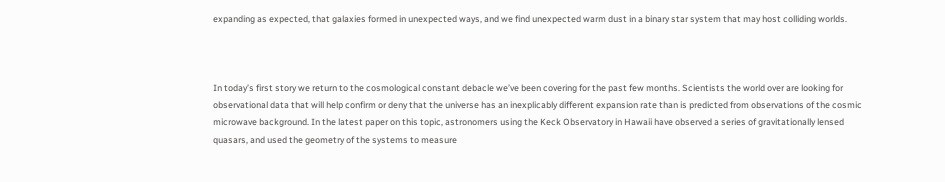expanding as expected, that galaxies formed in unexpected ways, and we find unexpected warm dust in a binary star system that may host colliding worlds.



In today’s first story we return to the cosmological constant debacle we’ve been covering for the past few months. Scientists the world over are looking for observational data that will help confirm or deny that the universe has an inexplicably different expansion rate than is predicted from observations of the cosmic microwave background. In the latest paper on this topic, astronomers using the Keck Observatory in Hawaii have observed a series of gravitationally lensed quasars, and used the geometry of the systems to measure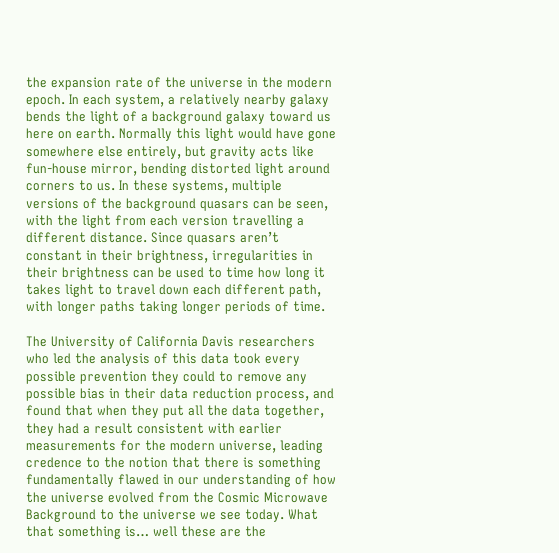the expansion rate of the universe in the modern epoch. In each system, a relatively nearby galaxy bends the light of a background galaxy toward us here on earth. Normally this light would have gone somewhere else entirely, but gravity acts like fun-house mirror, bending distorted light around corners to us. In these systems, multiple versions of the background quasars can be seen, with the light from each version travelling a different distance. Since quasars aren’t constant in their brightness, irregularities in their brightness can be used to time how long it takes light to travel down each different path, with longer paths taking longer periods of time.

The University of California Davis researchers who led the analysis of this data took every possible prevention they could to remove any possible bias in their data reduction process, and found that when they put all the data together, they had a result consistent with earlier measurements for the modern universe, leading credence to the notion that there is something fundamentally flawed in our understanding of how the universe evolved from the Cosmic Microwave Background to the universe we see today. What that something is… well these are the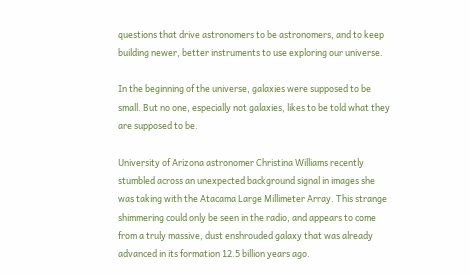questions that drive astronomers to be astronomers, and to keep building newer, better instruments to use exploring our universe.

In the beginning of the universe, galaxies were supposed to be small. But no one, especially not galaxies, likes to be told what they are supposed to be.

University of Arizona astronomer Christina Williams recently stumbled across an unexpected background signal in images she was taking with the Atacama Large Millimeter Array. This strange shimmering could only be seen in the radio, and appears to come from a truly massive, dust enshrouded galaxy that was already advanced in its formation 12.5 billion years ago.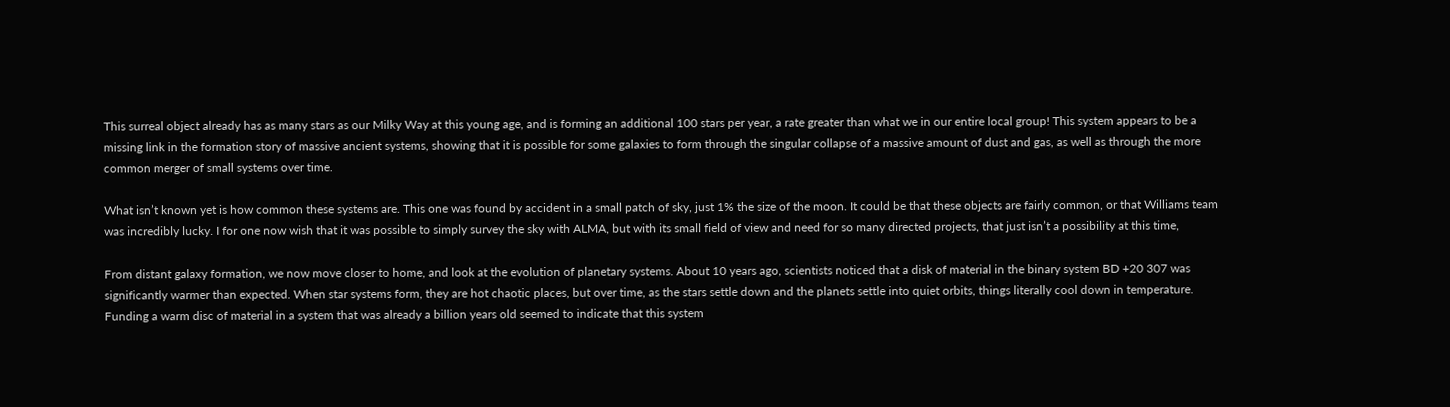This surreal object already has as many stars as our Milky Way at this young age, and is forming an additional 100 stars per year, a rate greater than what we in our entire local group! This system appears to be a missing link in the formation story of massive ancient systems, showing that it is possible for some galaxies to form through the singular collapse of a massive amount of dust and gas, as well as through the more common merger of small systems over time.

What isn’t known yet is how common these systems are. This one was found by accident in a small patch of sky, just 1% the size of the moon. It could be that these objects are fairly common, or that Williams team was incredibly lucky. I for one now wish that it was possible to simply survey the sky with ALMA, but with its small field of view and need for so many directed projects, that just isn’t a possibility at this time,

From distant galaxy formation, we now move closer to home, and look at the evolution of planetary systems. About 10 years ago, scientists noticed that a disk of material in the binary system BD +20 307 was significantly warmer than expected. When star systems form, they are hot chaotic places, but over time, as the stars settle down and the planets settle into quiet orbits, things literally cool down in temperature. Funding a warm disc of material in a system that was already a billion years old seemed to indicate that this system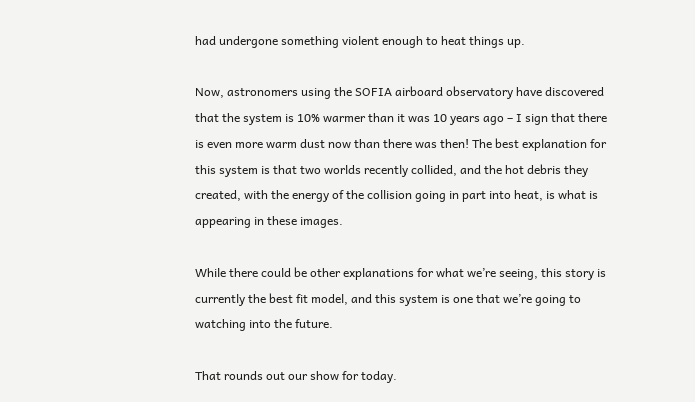had undergone something violent enough to heat things up.

Now, astronomers using the SOFIA airboard observatory have discovered that the system is 10% warmer than it was 10 years ago – I sign that there is even more warm dust now than there was then! The best explanation for this system is that two worlds recently collided, and the hot debris they created, with the energy of the collision going in part into heat, is what is appearing in these images.

While there could be other explanations for what we’re seeing, this story is currently the best fit model, and this system is one that we’re going to watching into the future.

That rounds out our show for today.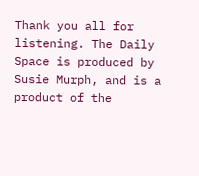Thank you all for listening. The Daily Space is produced by Susie Murph, and is a product of the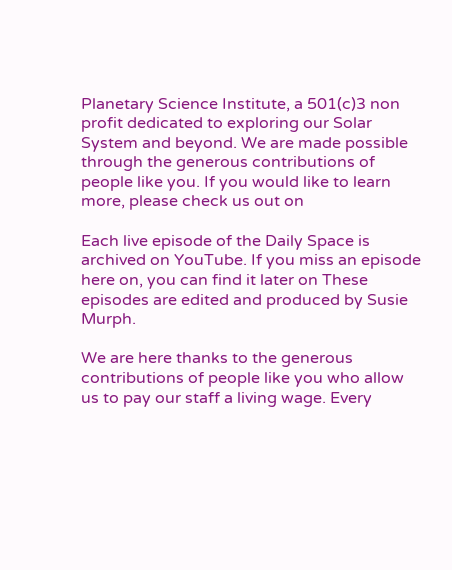Planetary Science Institute, a 501(c)3 non profit dedicated to exploring our Solar System and beyond. We are made possible through the generous contributions of people like you. If you would like to learn more, please check us out on

Each live episode of the Daily Space is archived on YouTube. If you miss an episode here on, you can find it later on These episodes are edited and produced by Susie Murph.

We are here thanks to the generous contributions of people like you who allow us to pay our staff a living wage. Every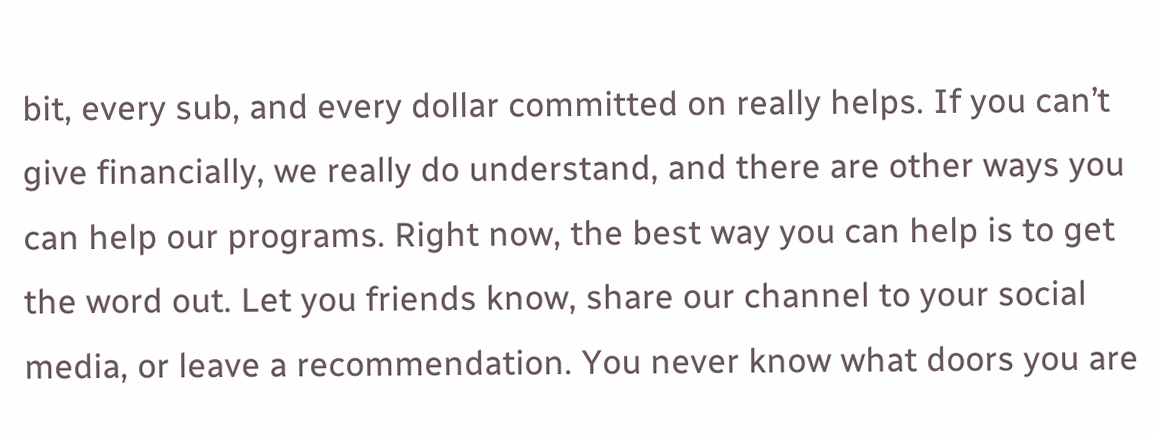bit, every sub, and every dollar committed on really helps. If you can’t give financially, we really do understand, and there are other ways you can help our programs. Right now, the best way you can help is to get the word out. Let you friends know, share our channel to your social media, or leave a recommendation. You never know what doors you are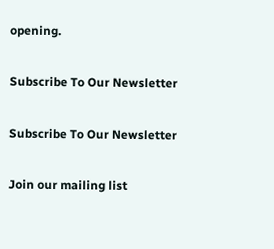opening.

Subscribe To Our Newsletter

Subscribe To Our Newsletter

Join our mailing list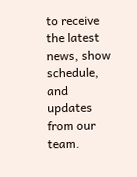to receive the latest news, show schedule, and updates from our team.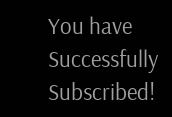You have Successfully Subscribed!